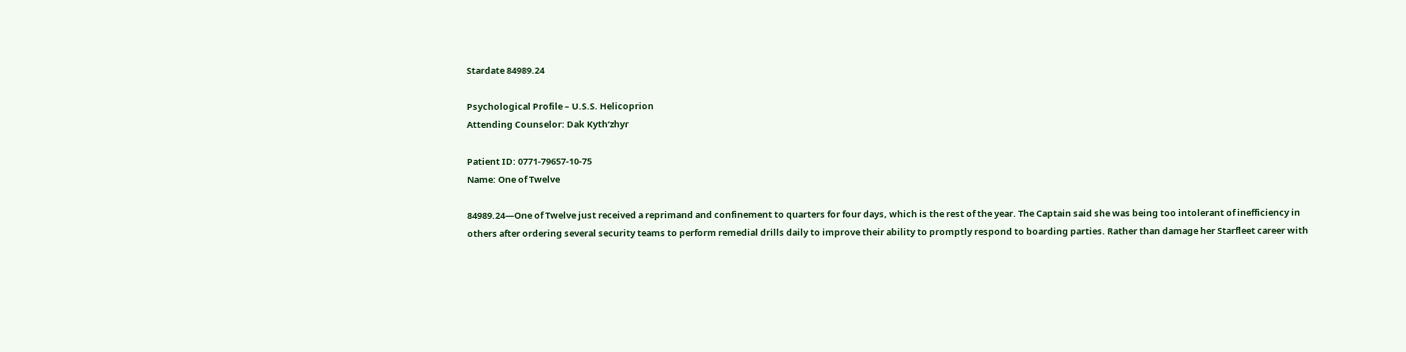Stardate 84989.24

Psychological Profile – U.S.S. Helicoprion
Attending Counselor: Dak Kyth’zhyr

Patient ID: 0771-79657-10-75
Name: One of Twelve

84989.24—One of Twelve just received a reprimand and confinement to quarters for four days, which is the rest of the year. The Captain said she was being too intolerant of inefficiency in others after ordering several security teams to perform remedial drills daily to improve their ability to promptly respond to boarding parties. Rather than damage her Starfleet career with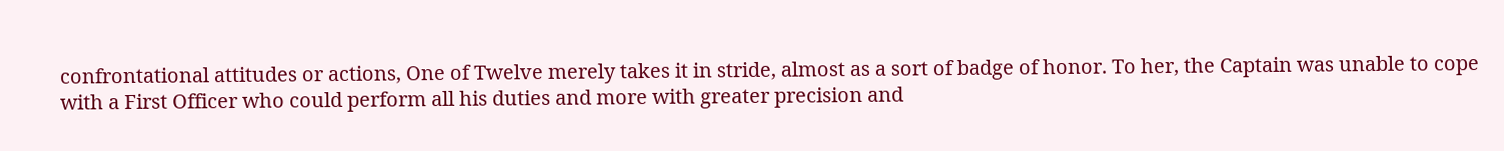confrontational attitudes or actions, One of Twelve merely takes it in stride, almost as a sort of badge of honor. To her, the Captain was unable to cope with a First Officer who could perform all his duties and more with greater precision and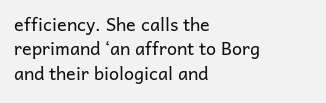efficiency. She calls the reprimand ‘an affront to Borg and their biological and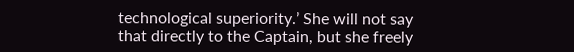technological superiority.’ She will not say that directly to the Captain, but she freely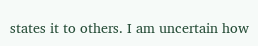states it to others. I am uncertain how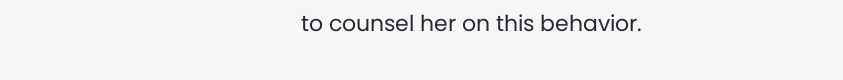to counsel her on this behavior.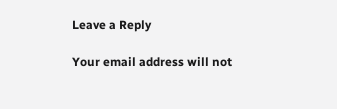Leave a Reply

Your email address will not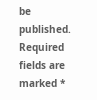be published. Required fields are marked *